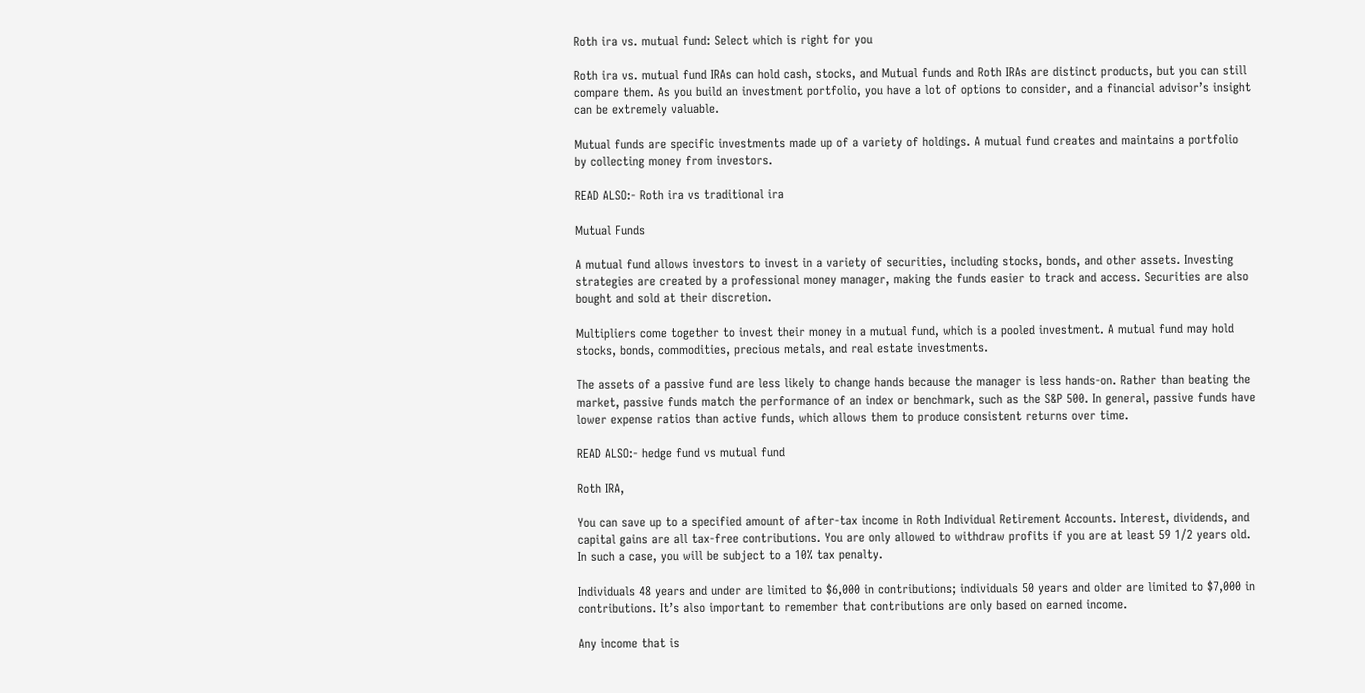Roth ira vs. mutual fund: Select which is right for you

Roth ira vs. mutual fund IRAs can hold cash, stocks, and Mutual funds and Roth IRAs are distinct products, but you can still compare them. As you build an investment portfolio, you have a lot of options to consider, and a financial advisor’s insight can be extremely valuable.

Mutual funds are specific investments made up of a variety of holdings. A mutual fund creates and maintains a portfolio by collecting money from investors.

READ ALSO:- Roth ira vs traditional ira

Mutual Funds

A mutual fund allows investors to invest in a variety of securities, including stocks, bonds, and other assets. Investing strategies are created by a professional money manager, making the funds easier to track and access. Securities are also bought and sold at their discretion.

Multipliers come together to invest their money in a mutual fund, which is a pooled investment. A mutual fund may hold stocks, bonds, commodities, precious metals, and real estate investments.

The assets of a passive fund are less likely to change hands because the manager is less hands-on. Rather than beating the market, passive funds match the performance of an index or benchmark, such as the S&P 500. In general, passive funds have lower expense ratios than active funds, which allows them to produce consistent returns over time.

READ ALSO:- hedge fund vs mutual fund

Roth IRA,

You can save up to a specified amount of after-tax income in Roth Individual Retirement Accounts. Interest, dividends, and capital gains are all tax-free contributions. You are only allowed to withdraw profits if you are at least 59 1/2 years old. In such a case, you will be subject to a 10% tax penalty.

Individuals 48 years and under are limited to $6,000 in contributions; individuals 50 years and older are limited to $7,000 in contributions. It’s also important to remember that contributions are only based on earned income.

Any income that is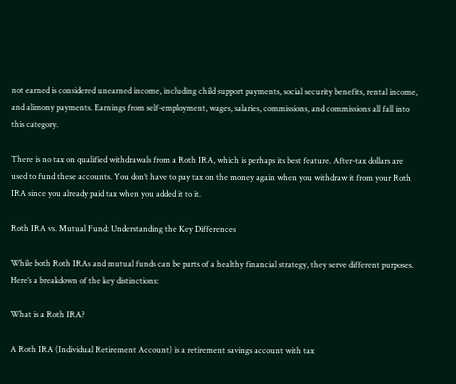not earned is considered unearned income, including child support payments, social security benefits, rental income, and alimony payments. Earnings from self-employment, wages, salaries, commissions, and commissions all fall into this category.

There is no tax on qualified withdrawals from a Roth IRA, which is perhaps its best feature. After-tax dollars are used to fund these accounts. You don’t have to pay tax on the money again when you withdraw it from your Roth IRA since you already paid tax when you added it to it.

Roth IRA vs. Mutual Fund: Understanding the Key Differences

While both Roth IRAs and mutual funds can be parts of a healthy financial strategy, they serve different purposes. Here’s a breakdown of the key distinctions:

What is a Roth IRA?

A Roth IRA (Individual Retirement Account) is a retirement savings account with tax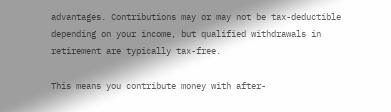advantages. Contributions may or may not be tax-deductible depending on your income, but qualified withdrawals in retirement are typically tax-free.

This means you contribute money with after-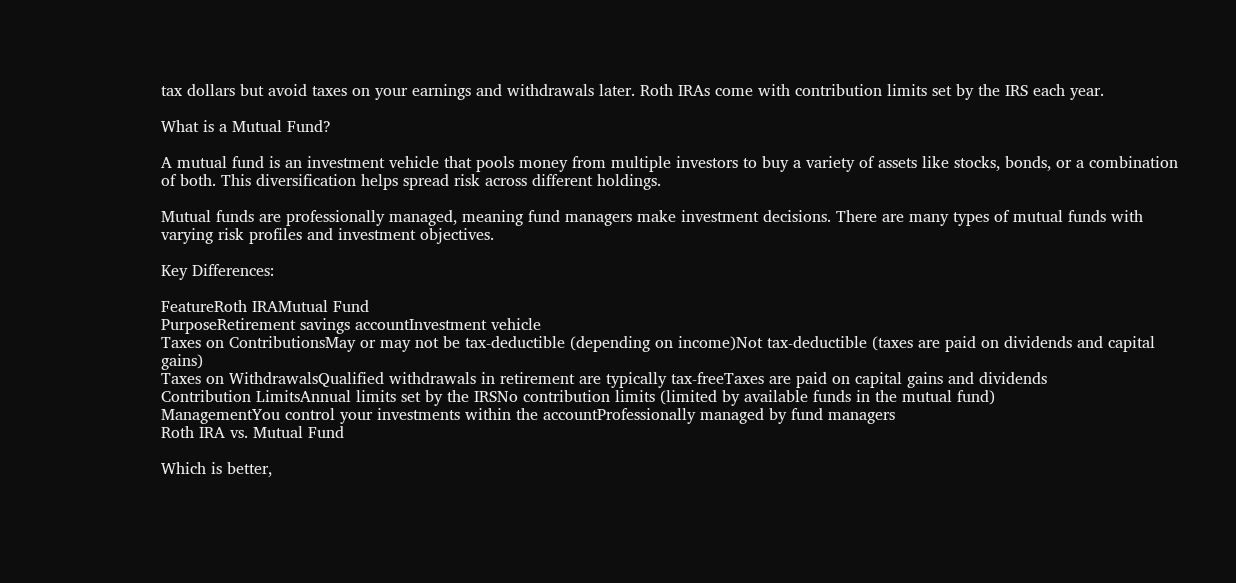tax dollars but avoid taxes on your earnings and withdrawals later. Roth IRAs come with contribution limits set by the IRS each year.

What is a Mutual Fund?

A mutual fund is an investment vehicle that pools money from multiple investors to buy a variety of assets like stocks, bonds, or a combination of both. This diversification helps spread risk across different holdings.

Mutual funds are professionally managed, meaning fund managers make investment decisions. There are many types of mutual funds with varying risk profiles and investment objectives.

Key Differences:

FeatureRoth IRAMutual Fund
PurposeRetirement savings accountInvestment vehicle
Taxes on ContributionsMay or may not be tax-deductible (depending on income)Not tax-deductible (taxes are paid on dividends and capital gains)
Taxes on WithdrawalsQualified withdrawals in retirement are typically tax-freeTaxes are paid on capital gains and dividends
Contribution LimitsAnnual limits set by the IRSNo contribution limits (limited by available funds in the mutual fund)
ManagementYou control your investments within the accountProfessionally managed by fund managers
Roth IRA vs. Mutual Fund

Which is better,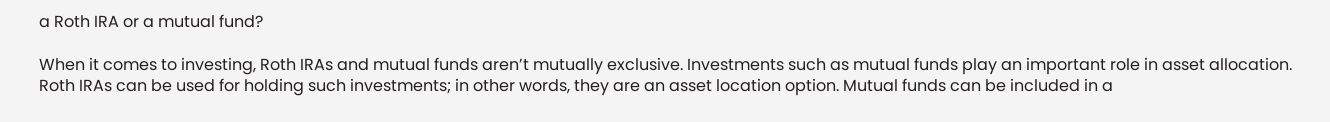a Roth IRA or a mutual fund?

When it comes to investing, Roth IRAs and mutual funds aren’t mutually exclusive. Investments such as mutual funds play an important role in asset allocation. Roth IRAs can be used for holding such investments; in other words, they are an asset location option. Mutual funds can be included in a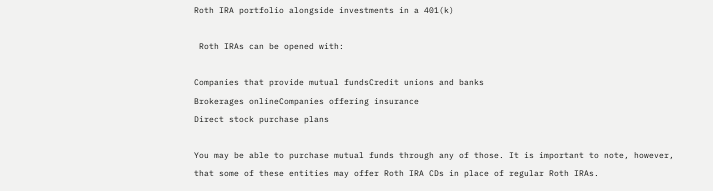Roth IRA portfolio alongside investments in a 401(k)

 Roth IRAs can be opened with:

Companies that provide mutual fundsCredit unions and banks
Brokerages onlineCompanies offering insurance
Direct stock purchase plans

You may be able to purchase mutual funds through any of those. It is important to note, however, that some of these entities may offer Roth IRA CDs in place of regular Roth IRAs.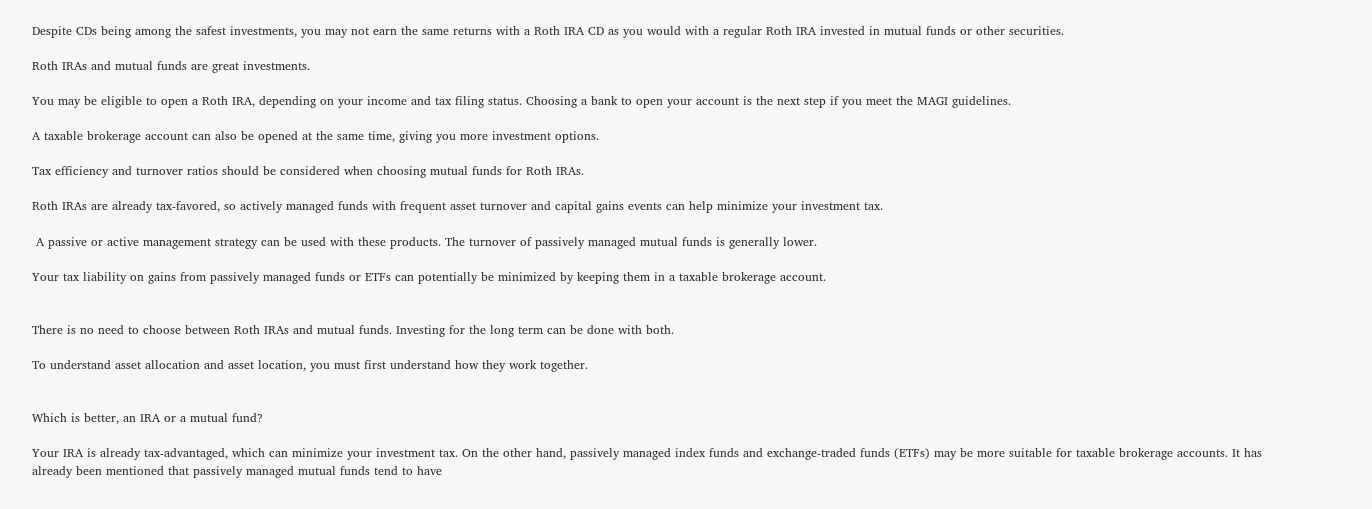Despite CDs being among the safest investments, you may not earn the same returns with a Roth IRA CD as you would with a regular Roth IRA invested in mutual funds or other securities.

Roth IRAs and mutual funds are great investments.

You may be eligible to open a Roth IRA, depending on your income and tax filing status. Choosing a bank to open your account is the next step if you meet the MAGI guidelines.

A taxable brokerage account can also be opened at the same time, giving you more investment options.

Tax efficiency and turnover ratios should be considered when choosing mutual funds for Roth IRAs.

Roth IRAs are already tax-favored, so actively managed funds with frequent asset turnover and capital gains events can help minimize your investment tax.

 A passive or active management strategy can be used with these products. The turnover of passively managed mutual funds is generally lower.

Your tax liability on gains from passively managed funds or ETFs can potentially be minimized by keeping them in a taxable brokerage account.


There is no need to choose between Roth IRAs and mutual funds. Investing for the long term can be done with both.

To understand asset allocation and asset location, you must first understand how they work together.


Which is better, an IRA or a mutual fund?

Your IRA is already tax-advantaged, which can minimize your investment tax. On the other hand, passively managed index funds and exchange-traded funds (ETFs) may be more suitable for taxable brokerage accounts. It has already been mentioned that passively managed mutual funds tend to have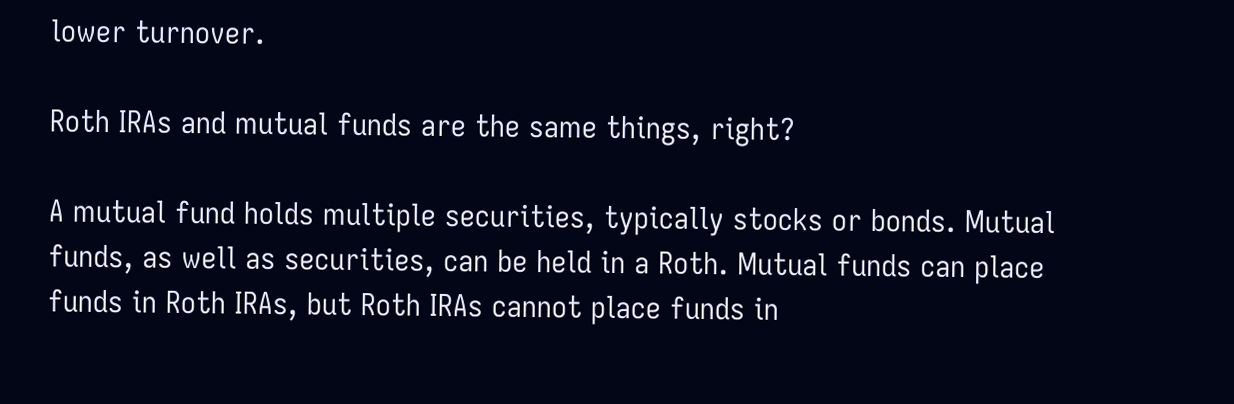lower turnover.

Roth IRAs and mutual funds are the same things, right?

A mutual fund holds multiple securities, typically stocks or bonds. Mutual funds, as well as securities, can be held in a Roth. Mutual funds can place funds in Roth IRAs, but Roth IRAs cannot place funds in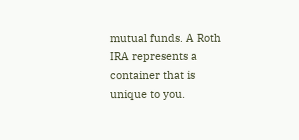mutual funds. A Roth IRA represents a container that is unique to you.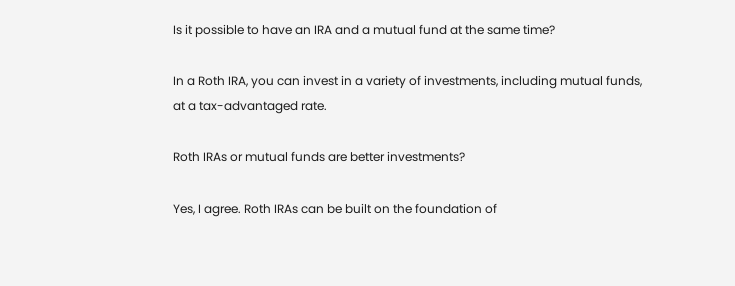Is it possible to have an IRA and a mutual fund at the same time?

In a Roth IRA, you can invest in a variety of investments, including mutual funds, at a tax-advantaged rate.

Roth IRAs or mutual funds are better investments?

Yes, I agree. Roth IRAs can be built on the foundation of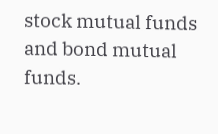stock mutual funds and bond mutual funds.